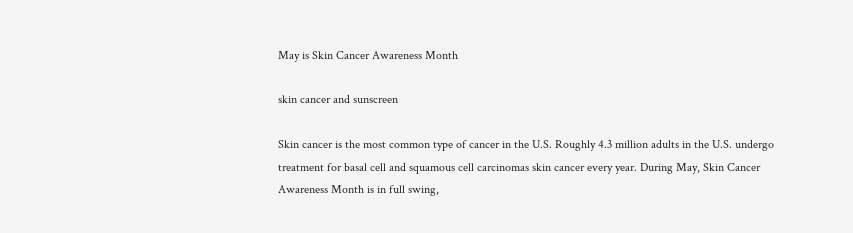May is Skin Cancer Awareness Month

skin cancer and sunscreen

Skin cancer is the most common type of cancer in the U.S. Roughly 4.3 million adults in the U.S. undergo treatment for basal cell and squamous cell carcinomas skin cancer every year. During May, Skin Cancer Awareness Month is in full swing,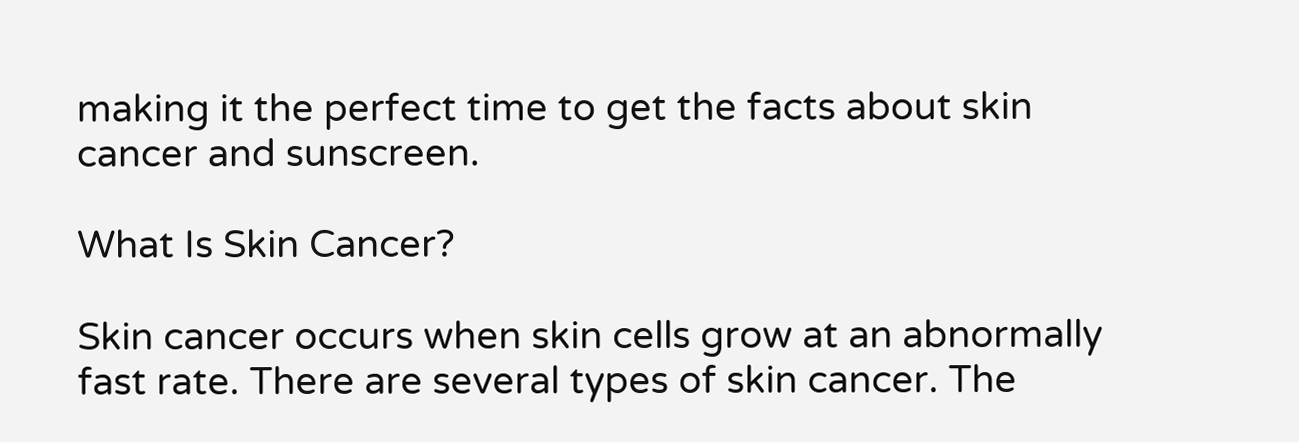making it the perfect time to get the facts about skin cancer and sunscreen.

What Is Skin Cancer?

Skin cancer occurs when skin cells grow at an abnormally fast rate. There are several types of skin cancer. The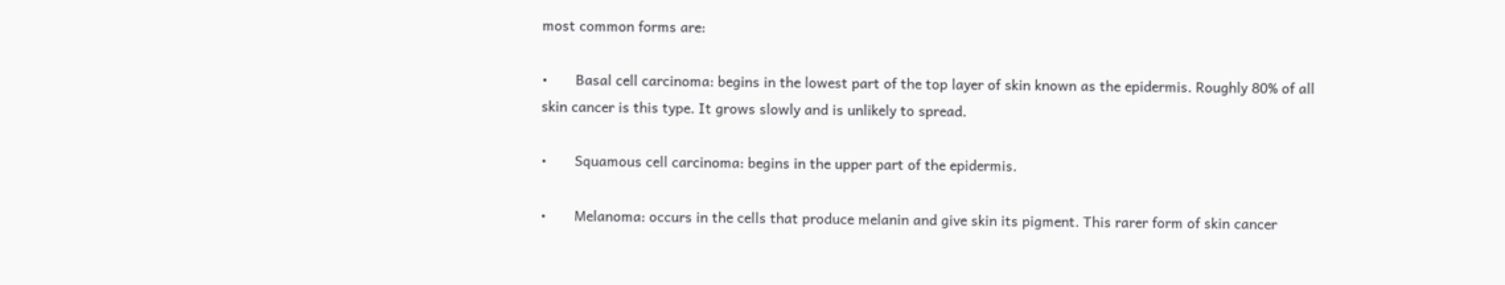most common forms are:

•       Basal cell carcinoma: begins in the lowest part of the top layer of skin known as the epidermis. Roughly 80% of all skin cancer is this type. It grows slowly and is unlikely to spread.

•       Squamous cell carcinoma: begins in the upper part of the epidermis.

•       Melanoma: occurs in the cells that produce melanin and give skin its pigment. This rarer form of skin cancer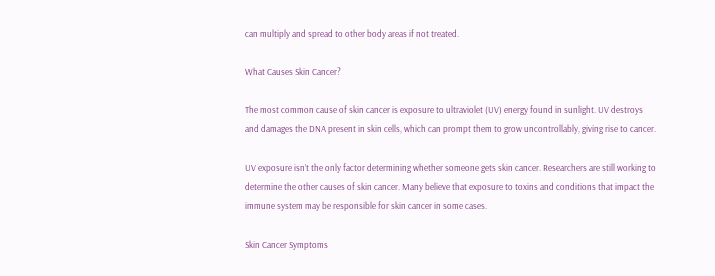can multiply and spread to other body areas if not treated.

What Causes Skin Cancer?

The most common cause of skin cancer is exposure to ultraviolet (UV) energy found in sunlight. UV destroys and damages the DNA present in skin cells, which can prompt them to grow uncontrollably, giving rise to cancer.

UV exposure isn’t the only factor determining whether someone gets skin cancer. Researchers are still working to determine the other causes of skin cancer. Many believe that exposure to toxins and conditions that impact the immune system may be responsible for skin cancer in some cases.

Skin Cancer Symptoms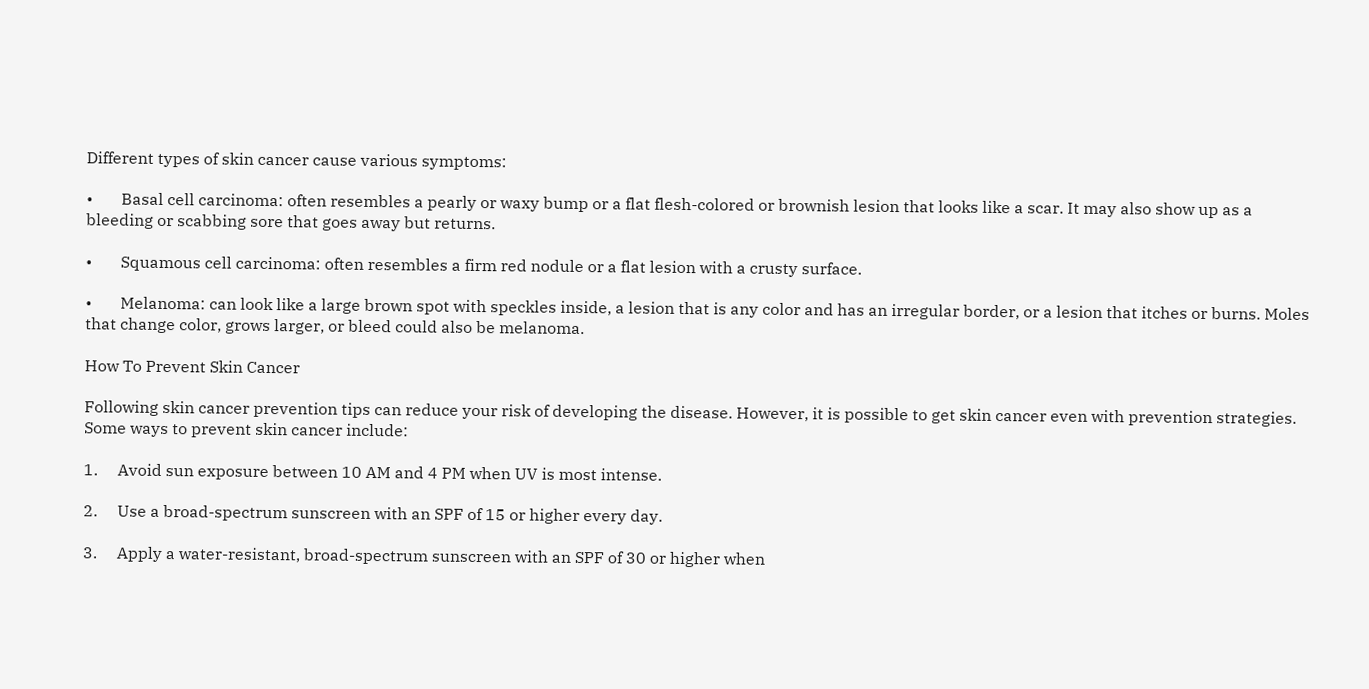Different types of skin cancer cause various symptoms:

•       Basal cell carcinoma: often resembles a pearly or waxy bump or a flat flesh-colored or brownish lesion that looks like a scar. It may also show up as a bleeding or scabbing sore that goes away but returns.

•       Squamous cell carcinoma: often resembles a firm red nodule or a flat lesion with a crusty surface.

•       Melanoma: can look like a large brown spot with speckles inside, a lesion that is any color and has an irregular border, or a lesion that itches or burns. Moles that change color, grows larger, or bleed could also be melanoma.

How To Prevent Skin Cancer

Following skin cancer prevention tips can reduce your risk of developing the disease. However, it is possible to get skin cancer even with prevention strategies. Some ways to prevent skin cancer include:

1.     Avoid sun exposure between 10 AM and 4 PM when UV is most intense.

2.     Use a broad-spectrum sunscreen with an SPF of 15 or higher every day.

3.     Apply a water-resistant, broad-spectrum sunscreen with an SPF of 30 or higher when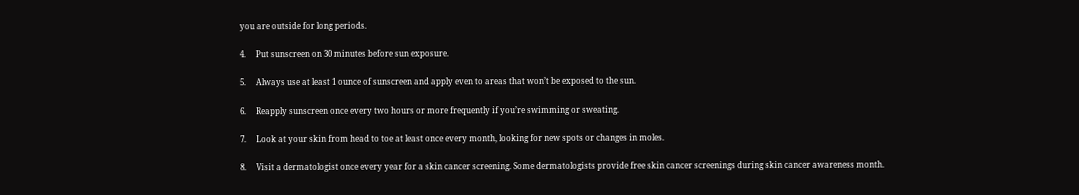you are outside for long periods.

4.     Put sunscreen on 30 minutes before sun exposure.

5.     Always use at least 1 ounce of sunscreen and apply even to areas that won’t be exposed to the sun.

6.     Reapply sunscreen once every two hours or more frequently if you’re swimming or sweating.

7.     Look at your skin from head to toe at least once every month, looking for new spots or changes in moles.

8.     Visit a dermatologist once every year for a skin cancer screening. Some dermatologists provide free skin cancer screenings during skin cancer awareness month.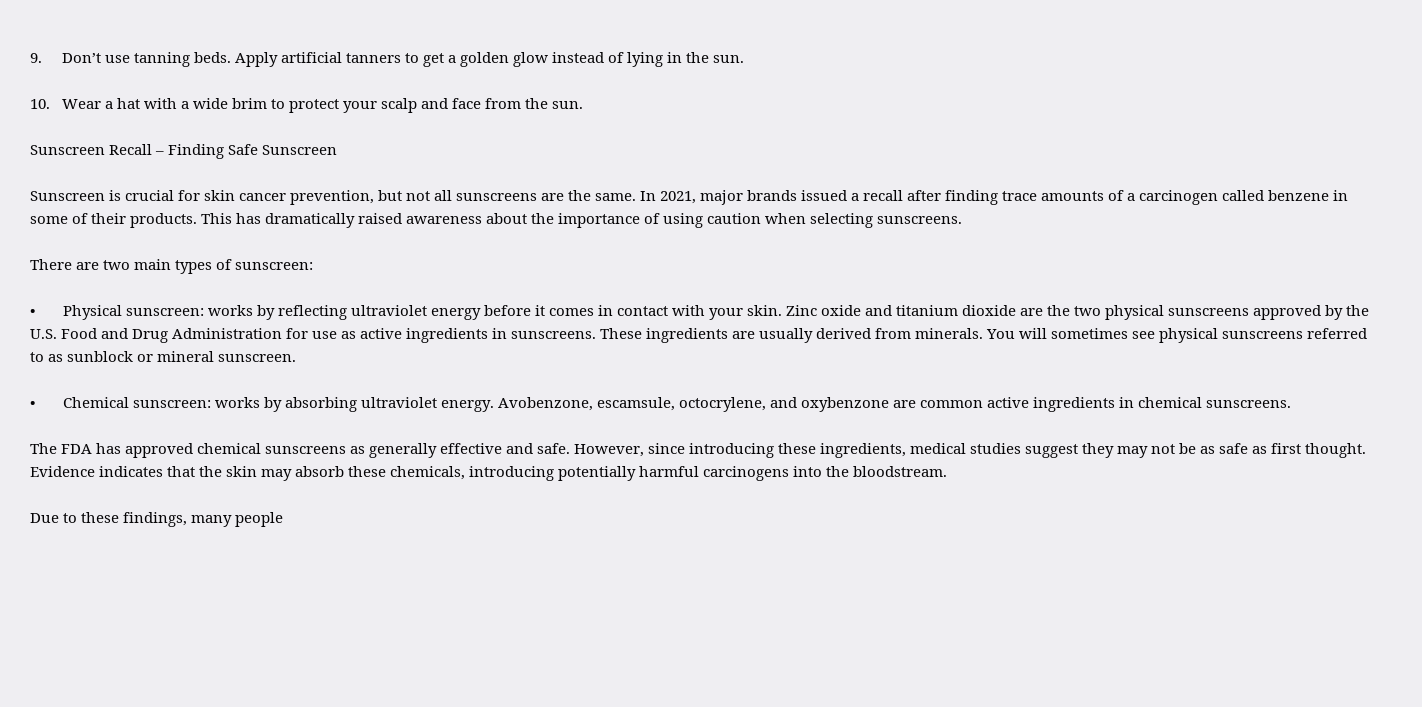9.     Don’t use tanning beds. Apply artificial tanners to get a golden glow instead of lying in the sun.

10.   Wear a hat with a wide brim to protect your scalp and face from the sun.

Sunscreen Recall – Finding Safe Sunscreen

Sunscreen is crucial for skin cancer prevention, but not all sunscreens are the same. In 2021, major brands issued a recall after finding trace amounts of a carcinogen called benzene in some of their products. This has dramatically raised awareness about the importance of using caution when selecting sunscreens.

There are two main types of sunscreen:

•       Physical sunscreen: works by reflecting ultraviolet energy before it comes in contact with your skin. Zinc oxide and titanium dioxide are the two physical sunscreens approved by the U.S. Food and Drug Administration for use as active ingredients in sunscreens. These ingredients are usually derived from minerals. You will sometimes see physical sunscreens referred to as sunblock or mineral sunscreen.

•       Chemical sunscreen: works by absorbing ultraviolet energy. Avobenzone, escamsule, octocrylene, and oxybenzone are common active ingredients in chemical sunscreens.

The FDA has approved chemical sunscreens as generally effective and safe. However, since introducing these ingredients, medical studies suggest they may not be as safe as first thought. Evidence indicates that the skin may absorb these chemicals, introducing potentially harmful carcinogens into the bloodstream.

Due to these findings, many people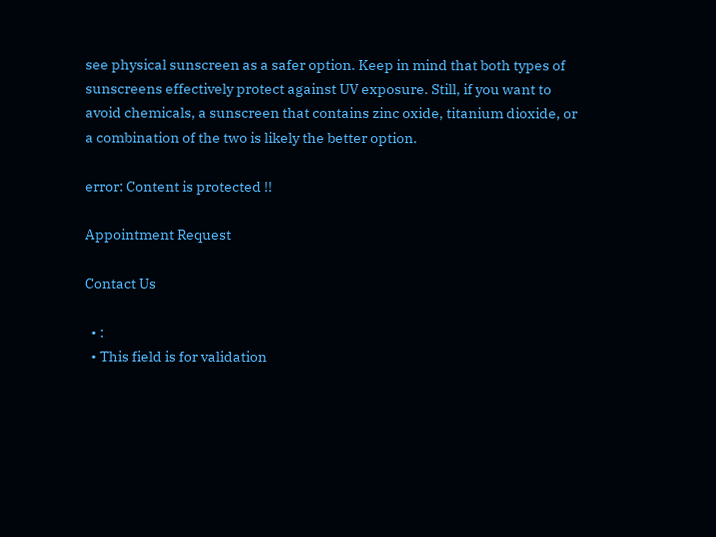see physical sunscreen as a safer option. Keep in mind that both types of sunscreens effectively protect against UV exposure. Still, if you want to avoid chemicals, a sunscreen that contains zinc oxide, titanium dioxide, or a combination of the two is likely the better option.

error: Content is protected !!

Appointment Request

Contact Us

  • :
  • This field is for validation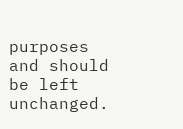purposes and should be left unchanged.